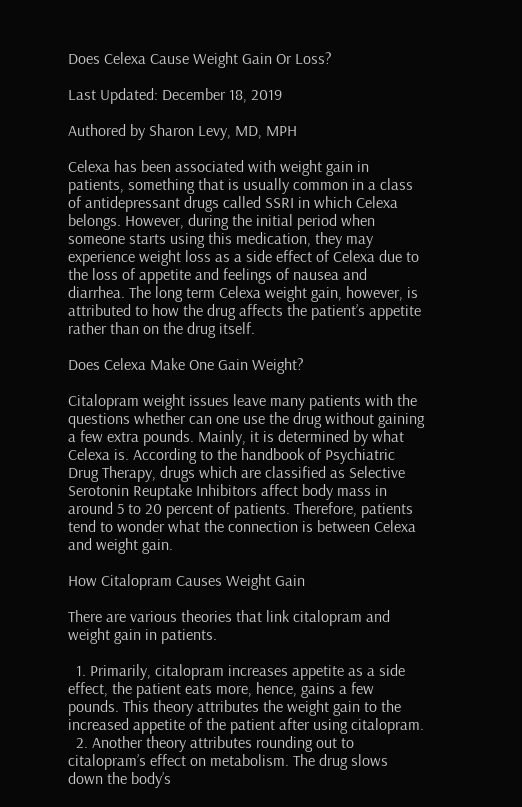Does Celexa Cause Weight Gain Or Loss?

Last Updated: December 18, 2019

Authored by Sharon Levy, MD, MPH

Celexa has been associated with weight gain in patients, something that is usually common in a class of antidepressant drugs called SSRI in which Celexa belongs. However, during the initial period when someone starts using this medication, they may experience weight loss as a side effect of Celexa due to the loss of appetite and feelings of nausea and diarrhea. The long term Celexa weight gain, however, is attributed to how the drug affects the patient’s appetite rather than on the drug itself.

Does Celexa Make One Gain Weight?

Citalopram weight issues leave many patients with the questions whether can one use the drug without gaining a few extra pounds. Mainly, it is determined by what Celexa is. According to the handbook of Psychiatric Drug Therapy, drugs which are classified as Selective Serotonin Reuptake Inhibitors affect body mass in around 5 to 20 percent of patients. Therefore, patients tend to wonder what the connection is between Celexa and weight gain.

How Citalopram Causes Weight Gain

There are various theories that link citalopram and weight gain in patients.

  1. Primarily, citalopram increases appetite as a side effect, the patient eats more, hence, gains a few pounds. This theory attributes the weight gain to the increased appetite of the patient after using citalopram.
  2. Another theory attributes rounding out to citalopram’s effect on metabolism. The drug slows down the body’s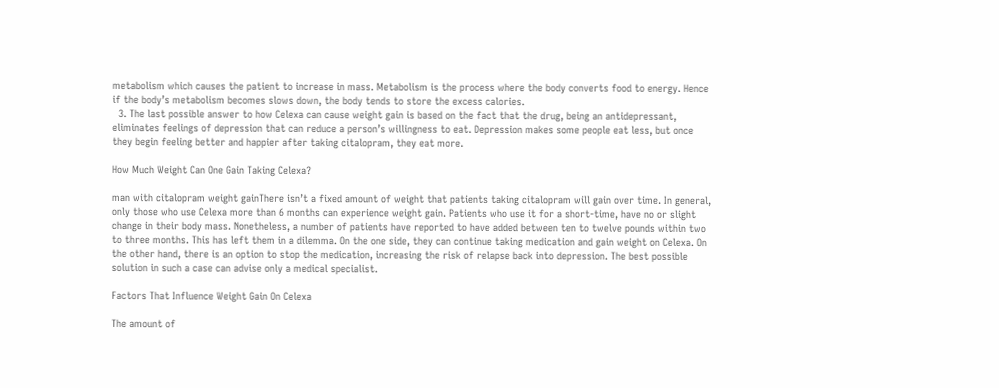metabolism which causes the patient to increase in mass. Metabolism is the process where the body converts food to energy. Hence if the body’s metabolism becomes slows down, the body tends to store the excess calories.
  3. The last possible answer to how Celexa can cause weight gain is based on the fact that the drug, being an antidepressant, eliminates feelings of depression that can reduce a person’s willingness to eat. Depression makes some people eat less, but once they begin feeling better and happier after taking citalopram, they eat more.

How Much Weight Can One Gain Taking Celexa?

man with citalopram weight gainThere isn’t a fixed amount of weight that patients taking citalopram will gain over time. In general, only those who use Celexa more than 6 months can experience weight gain. Patients who use it for a short-time, have no or slight change in their body mass. Nonetheless, a number of patients have reported to have added between ten to twelve pounds within two to three months. This has left them in a dilemma. On the one side, they can continue taking medication and gain weight on Celexa. On the other hand, there is an option to stop the medication, increasing the risk of relapse back into depression. The best possible solution in such a case can advise only a medical specialist.

Factors That Influence Weight Gain On Celexa

The amount of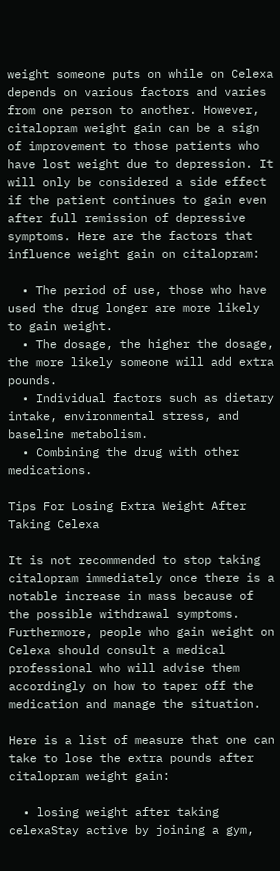weight someone puts on while on Celexa depends on various factors and varies from one person to another. However, citalopram weight gain can be a sign of improvement to those patients who have lost weight due to depression. It will only be considered a side effect if the patient continues to gain even after full remission of depressive symptoms. Here are the factors that influence weight gain on citalopram:

  • The period of use, those who have used the drug longer are more likely to gain weight.
  • The dosage, the higher the dosage, the more likely someone will add extra pounds.
  • Individual factors such as dietary intake, environmental stress, and baseline metabolism.
  • Combining the drug with other medications.

Tips For Losing Extra Weight After Taking Celexa

It is not recommended to stop taking citalopram immediately once there is a notable increase in mass because of the possible withdrawal symptoms. Furthermore, people who gain weight on Celexa should consult a medical professional who will advise them accordingly on how to taper off the medication and manage the situation.

Here is a list of measure that one can take to lose the extra pounds after citalopram weight gain:

  • losing weight after taking celexaStay active by joining a gym,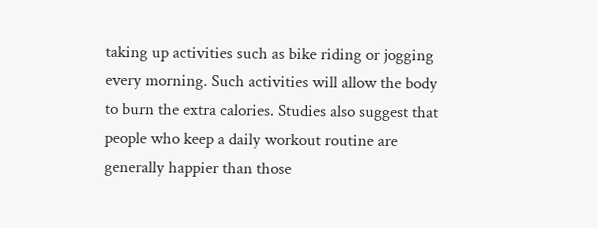taking up activities such as bike riding or jogging every morning. Such activities will allow the body to burn the extra calories. Studies also suggest that people who keep a daily workout routine are generally happier than those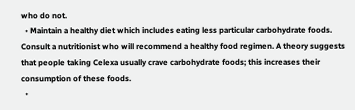who do not.
  • Maintain a healthy diet which includes eating less particular carbohydrate foods. Consult a nutritionist who will recommend a healthy food regimen. A theory suggests that people taking Celexa usually crave carbohydrate foods; this increases their consumption of these foods.
  •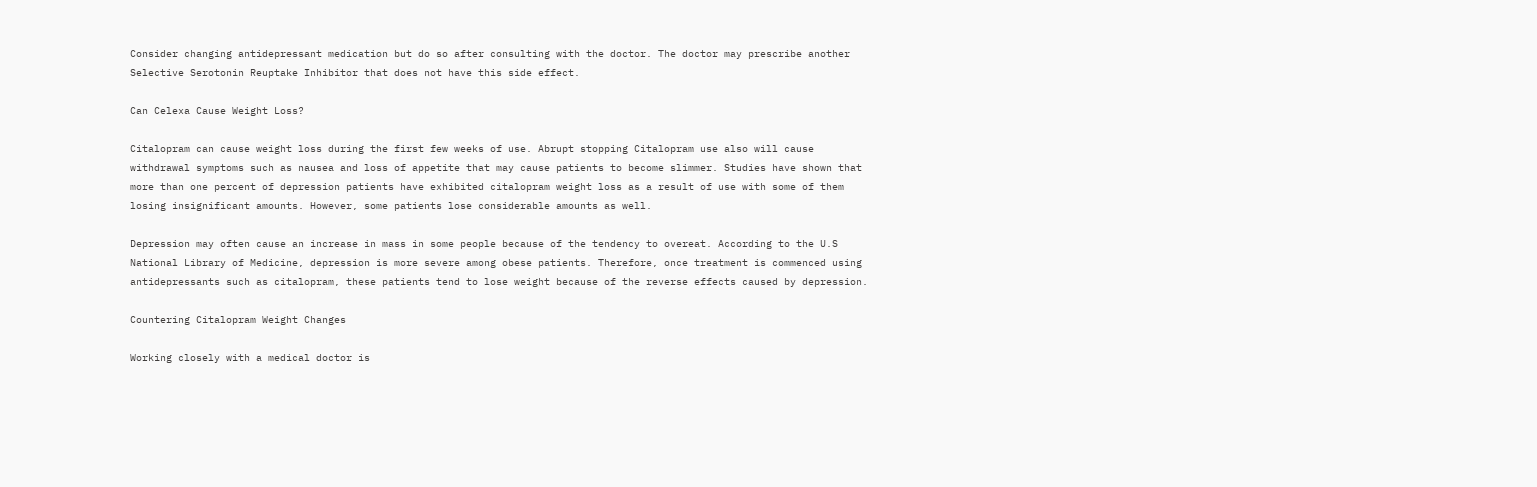Consider changing antidepressant medication but do so after consulting with the doctor. The doctor may prescribe another Selective Serotonin Reuptake Inhibitor that does not have this side effect.

Can Celexa Cause Weight Loss?

Citalopram can cause weight loss during the first few weeks of use. Abrupt stopping Citalopram use also will cause withdrawal symptoms such as nausea and loss of appetite that may cause patients to become slimmer. Studies have shown that more than one percent of depression patients have exhibited citalopram weight loss as a result of use with some of them losing insignificant amounts. However, some patients lose considerable amounts as well.

Depression may often cause an increase in mass in some people because of the tendency to overeat. According to the U.S National Library of Medicine, depression is more severe among obese patients. Therefore, once treatment is commenced using antidepressants such as citalopram, these patients tend to lose weight because of the reverse effects caused by depression.

Countering Citalopram Weight Changes

Working closely with a medical doctor is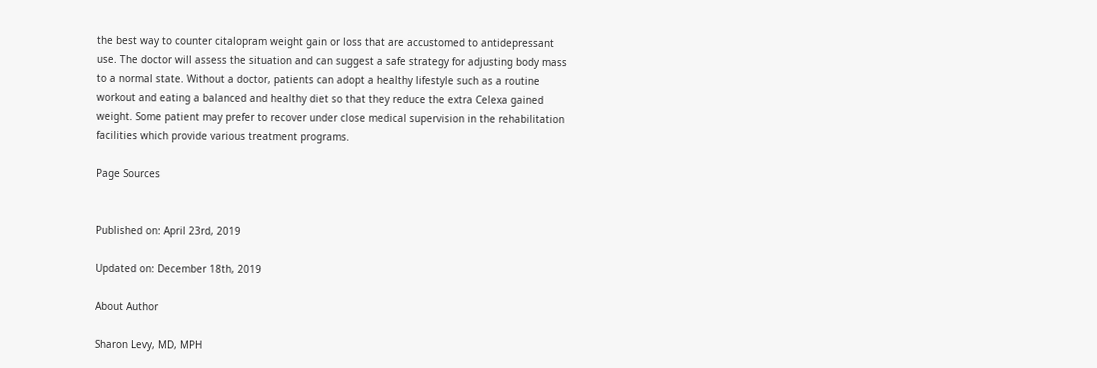the best way to counter citalopram weight gain or loss that are accustomed to antidepressant use. The doctor will assess the situation and can suggest a safe strategy for adjusting body mass to a normal state. Without a doctor, patients can adopt a healthy lifestyle such as a routine workout and eating a balanced and healthy diet so that they reduce the extra Celexa gained weight. Some patient may prefer to recover under close medical supervision in the rehabilitation facilities which provide various treatment programs.

Page Sources


Published on: April 23rd, 2019

Updated on: December 18th, 2019

About Author

Sharon Levy, MD, MPH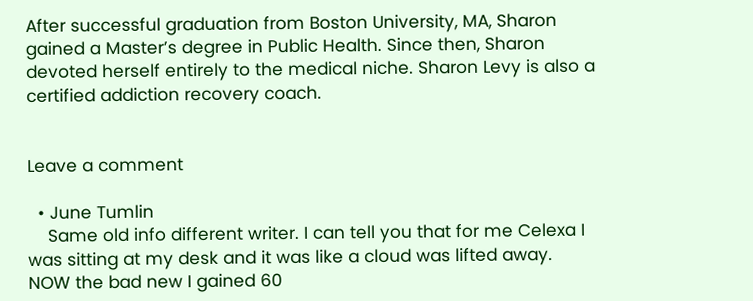After successful graduation from Boston University, MA, Sharon gained a Master’s degree in Public Health. Since then, Sharon devoted herself entirely to the medical niche. Sharon Levy is also a certified addiction recovery coach.


Leave a comment

  • June Tumlin
    Same old info different writer. I can tell you that for me Celexa I was sitting at my desk and it was like a cloud was lifted away. NOW the bad new I gained 60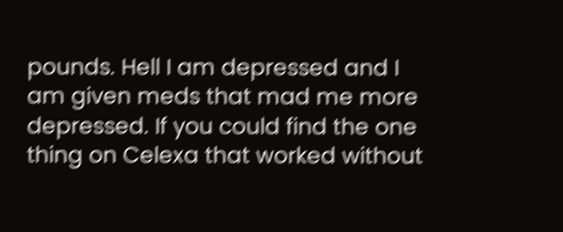pounds. Hell I am depressed and I am given meds that mad me more depressed. If you could find the one thing on Celexa that worked without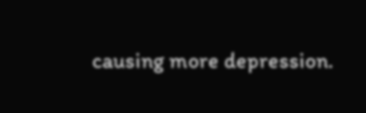causing more depression.